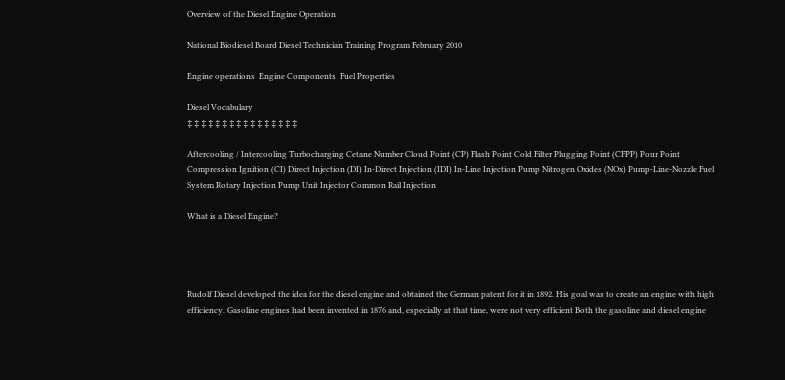Overview of the Diesel Engine Operation

National Biodiesel Board Diesel Technician Training Program February 2010

Engine operations  Engine Components  Fuel Properties

Diesel Vocabulary
‡ ‡ ‡ ‡ ‡ ‡ ‡ ‡ ‡ ‡ ‡ ‡ ‡ ‡ ‡ ‡

Aftercooling / Intercooling Turbocharging Cetane Number Cloud Point (CP) Flash Point Cold Filter Plugging Point (CFPP) Pour Point Compression Ignition (CI) Direct Injection (DI) In-Direct Injection (IDI) In-Line Injection Pump Nitrogen Oxides (NOx) Pump-Line-Nozzle Fuel System Rotary Injection Pump Unit Injector Common Rail Injection

What is a Diesel Engine?




Rudolf Diesel developed the idea for the diesel engine and obtained the German patent for it in 1892. His goal was to create an engine with high efficiency. Gasoline engines had been invented in 1876 and, especially at that time, were not very efficient Both the gasoline and diesel engine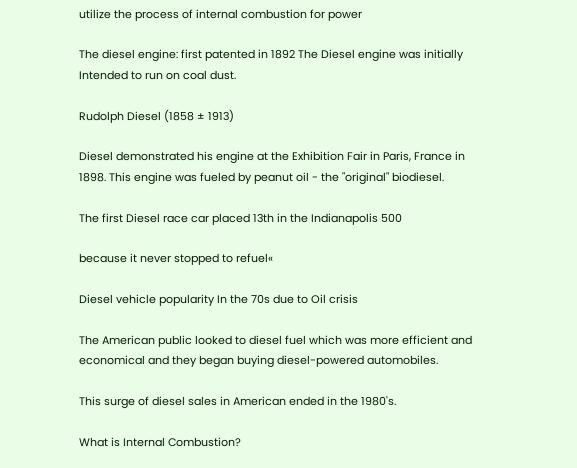utilize the process of internal combustion for power

The diesel engine: first patented in 1892 The Diesel engine was initially Intended to run on coal dust.

Rudolph Diesel (1858 ± 1913)

Diesel demonstrated his engine at the Exhibition Fair in Paris, France in 1898. This engine was fueled by peanut oil - the "original" biodiesel.

The first Diesel race car placed 13th in the Indianapolis 500

because it never stopped to refuel«

Diesel vehicle popularity In the 70s due to Oil crisis

The American public looked to diesel fuel which was more efficient and economical and they began buying diesel-powered automobiles.

This surge of diesel sales in American ended in the 1980's.

What is Internal Combustion?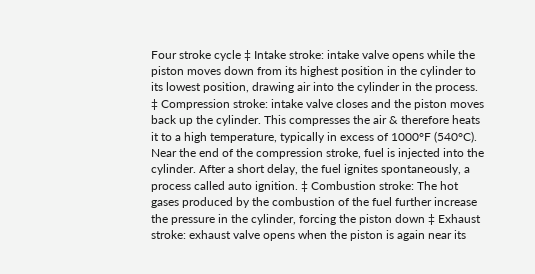Four stroke cycle ‡ Intake stroke: intake valve opens while the piston moves down from its highest position in the cylinder to its lowest position, drawing air into the cylinder in the process. ‡ Compression stroke: intake valve closes and the piston moves back up the cylinder. This compresses the air & therefore heats it to a high temperature, typically in excess of 1000°F (540°C). Near the end of the compression stroke, fuel is injected into the cylinder. After a short delay, the fuel ignites spontaneously, a process called auto ignition. ‡ Combustion stroke: The hot gases produced by the combustion of the fuel further increase the pressure in the cylinder, forcing the piston down ‡ Exhaust stroke: exhaust valve opens when the piston is again near its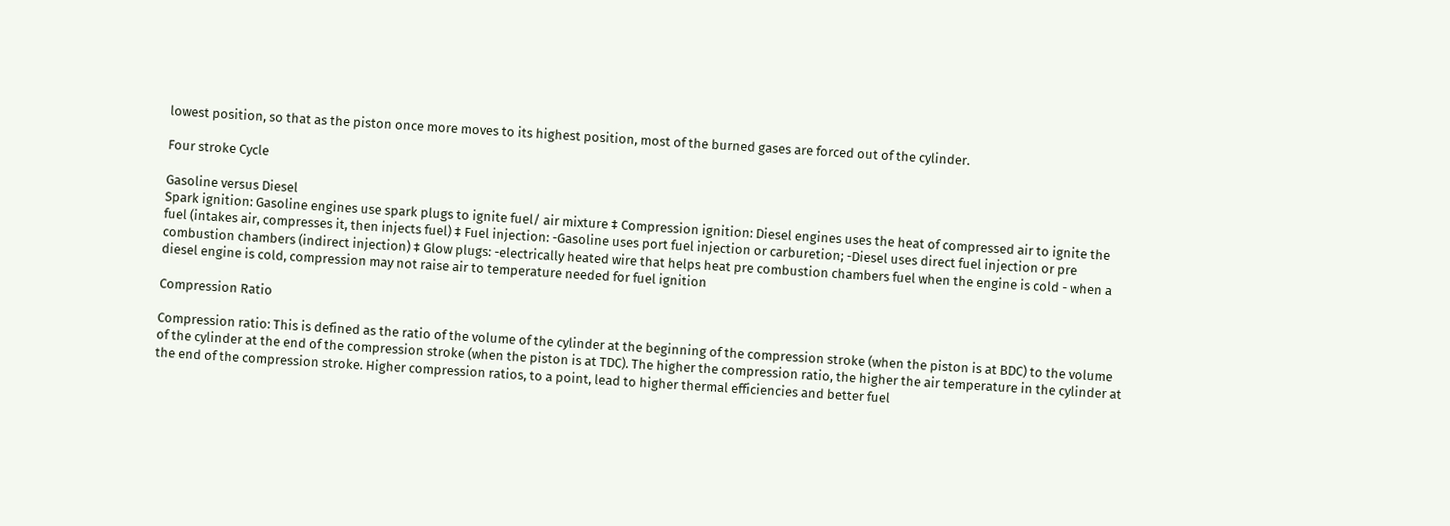lowest position, so that as the piston once more moves to its highest position, most of the burned gases are forced out of the cylinder.

Four stroke Cycle

Gasoline versus Diesel
Spark ignition: Gasoline engines use spark plugs to ignite fuel/ air mixture ‡ Compression ignition: Diesel engines uses the heat of compressed air to ignite the fuel (intakes air, compresses it, then injects fuel) ‡ Fuel injection: -Gasoline uses port fuel injection or carburetion; -Diesel uses direct fuel injection or pre combustion chambers (indirect injection) ‡ Glow plugs: -electrically heated wire that helps heat pre combustion chambers fuel when the engine is cold - when a diesel engine is cold, compression may not raise air to temperature needed for fuel ignition

Compression Ratio

Compression ratio: This is defined as the ratio of the volume of the cylinder at the beginning of the compression stroke (when the piston is at BDC) to the volume of the cylinder at the end of the compression stroke (when the piston is at TDC). The higher the compression ratio, the higher the air temperature in the cylinder at the end of the compression stroke. Higher compression ratios, to a point, lead to higher thermal efficiencies and better fuel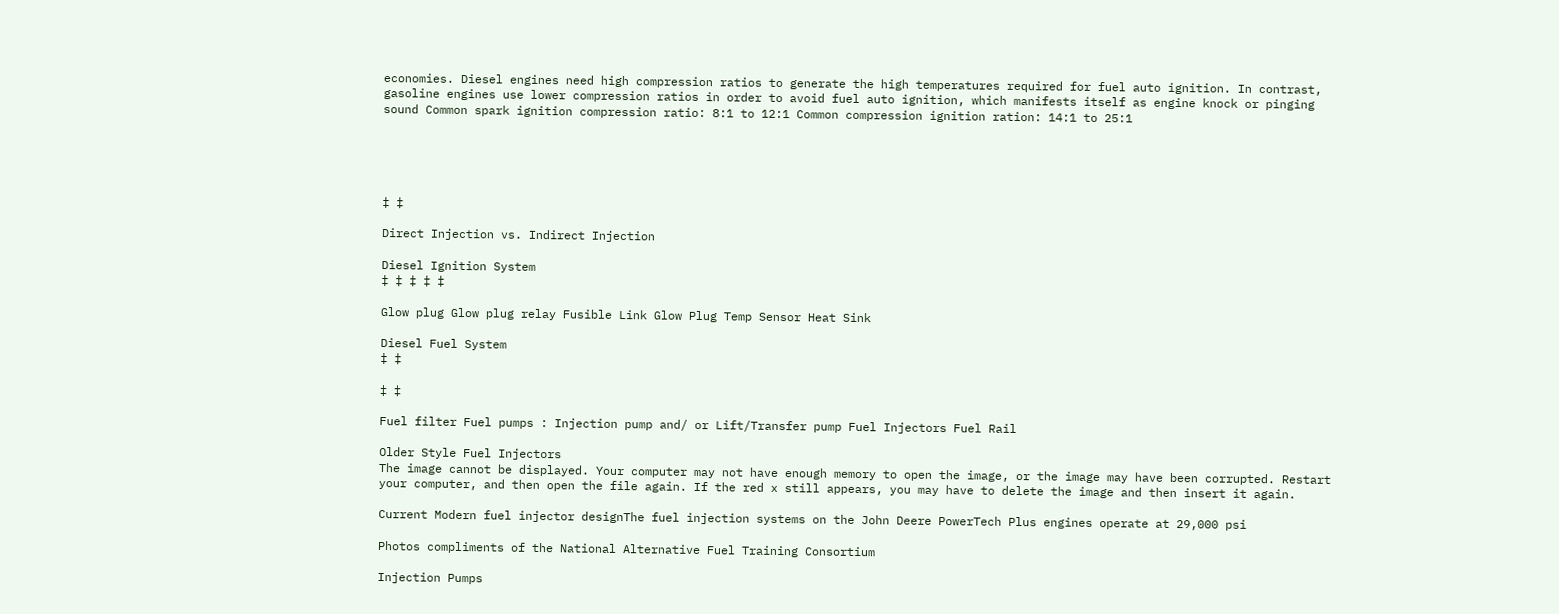economies. Diesel engines need high compression ratios to generate the high temperatures required for fuel auto ignition. In contrast, gasoline engines use lower compression ratios in order to avoid fuel auto ignition, which manifests itself as engine knock or pinging sound Common spark ignition compression ratio: 8:1 to 12:1 Common compression ignition ration: 14:1 to 25:1





‡ ‡

Direct Injection vs. Indirect Injection

Diesel Ignition System
‡ ‡ ‡ ‡ ‡

Glow plug Glow plug relay Fusible Link Glow Plug Temp Sensor Heat Sink

Diesel Fuel System
‡ ‡

‡ ‡

Fuel filter Fuel pumps : Injection pump and/ or Lift/Transfer pump Fuel Injectors Fuel Rail

Older Style Fuel Injectors
The image cannot be displayed. Your computer may not have enough memory to open the image, or the image may have been corrupted. Restart your computer, and then open the file again. If the red x still appears, you may have to delete the image and then insert it again.

Current Modern fuel injector designThe fuel injection systems on the John Deere PowerTech Plus engines operate at 29,000 psi

Photos compliments of the National Alternative Fuel Training Consortium

Injection Pumps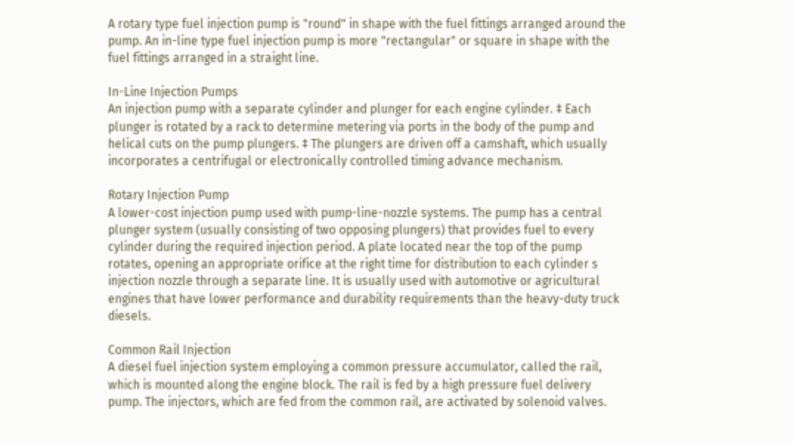A rotary type fuel injection pump is "round" in shape with the fuel fittings arranged around the pump. An in-line type fuel injection pump is more "rectangular" or square in shape with the fuel fittings arranged in a straight line.

In-Line Injection Pumps
An injection pump with a separate cylinder and plunger for each engine cylinder. ‡ Each plunger is rotated by a rack to determine metering via ports in the body of the pump and helical cuts on the pump plungers. ‡ The plungers are driven off a camshaft, which usually incorporates a centrifugal or electronically controlled timing advance mechanism.

Rotary Injection Pump
A lower-cost injection pump used with pump-line-nozzle systems. The pump has a central plunger system (usually consisting of two opposing plungers) that provides fuel to every cylinder during the required injection period. A plate located near the top of the pump rotates, opening an appropriate orifice at the right time for distribution to each cylinder s injection nozzle through a separate line. It is usually used with automotive or agricultural engines that have lower performance and durability requirements than the heavy-duty truck diesels.

Common Rail Injection
A diesel fuel injection system employing a common pressure accumulator, called the rail, which is mounted along the engine block. The rail is fed by a high pressure fuel delivery pump. The injectors, which are fed from the common rail, are activated by solenoid valves.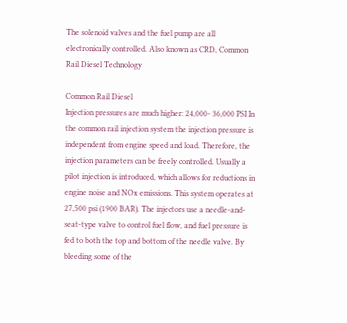The solenoid valves and the fuel pump are all electronically controlled. Also known as CRD, Common Rail Diesel Technology

Common Rail Diesel
Injection pressures are much higher: 24,000- 36,000 PSI In the common rail injection system the injection pressure is independent from engine speed and load. Therefore, the injection parameters can be freely controlled. Usually a pilot injection is introduced, which allows for reductions in engine noise and NOx emissions. This system operates at 27,500 psi (1900 BAR). The injectors use a needle-and-seat-type valve to control fuel flow, and fuel pressure is fed to both the top and bottom of the needle valve. By bleeding some of the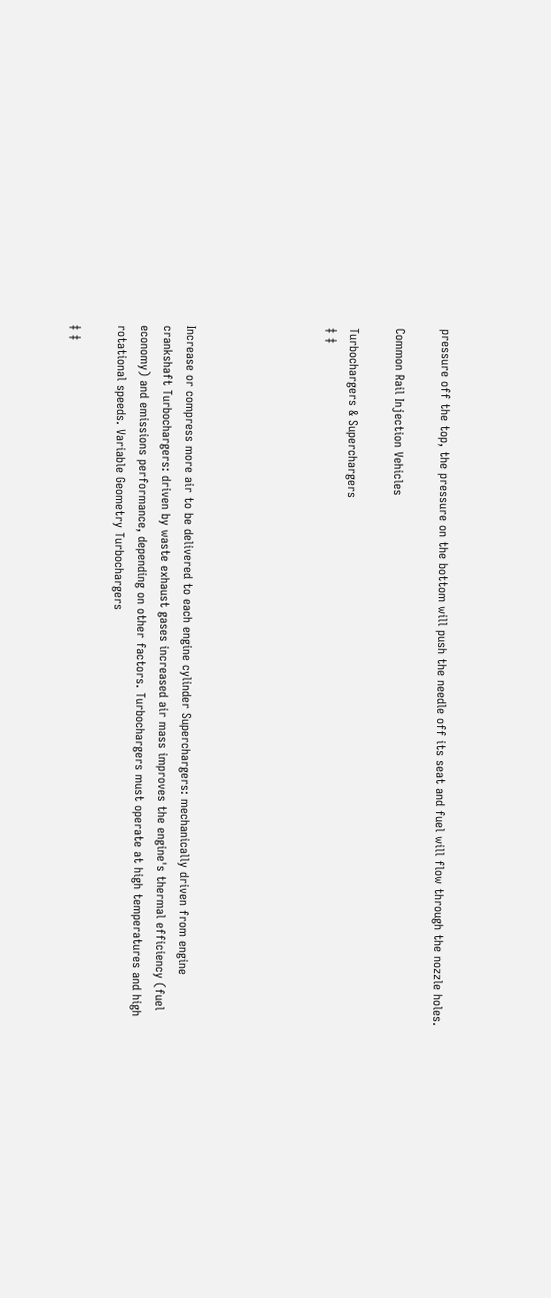pressure off the top, the pressure on the bottom will push the needle off its seat and fuel will flow through the nozzle holes.

Common Rail Injection Vehicles

Turbochargers & Superchargers
‡ ‡





Increase or compress more air to be delivered to each engine cylinder Superchargers: mechanically driven from engine crankshaft Turbochargers: driven by waste exhaust gases increased air mass improves the engine's thermal efficiency (fuel economy) and emissions performance, depending on other factors. Turbochargers must operate at high temperatures and high rotational speeds. Variable Geometry Turbochargers

‡ ‡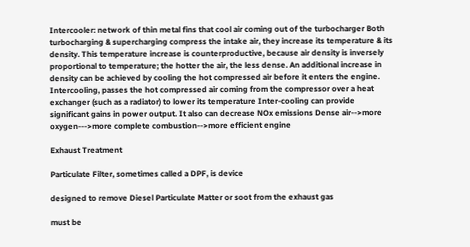Intercooler: network of thin metal fins that cool air coming out of the turbocharger Both turbocharging & supercharging compress the intake air, they increase its temperature & its density. This temperature increase is counterproductive, because air density is inversely proportional to temperature; the hotter the air, the less dense. An additional increase in density can be achieved by cooling the hot compressed air before it enters the engine. Intercooling, passes the hot compressed air coming from the compressor over a heat exchanger (such as a radiator) to lower its temperature Inter-cooling can provide significant gains in power output. It also can decrease NOx emissions Dense air-->more oxygen--->more complete combustion-->more efficient engine

Exhaust Treatment

Particulate Filter, sometimes called a DPF, is device

designed to remove Diesel Particulate Matter or soot from the exhaust gas

must be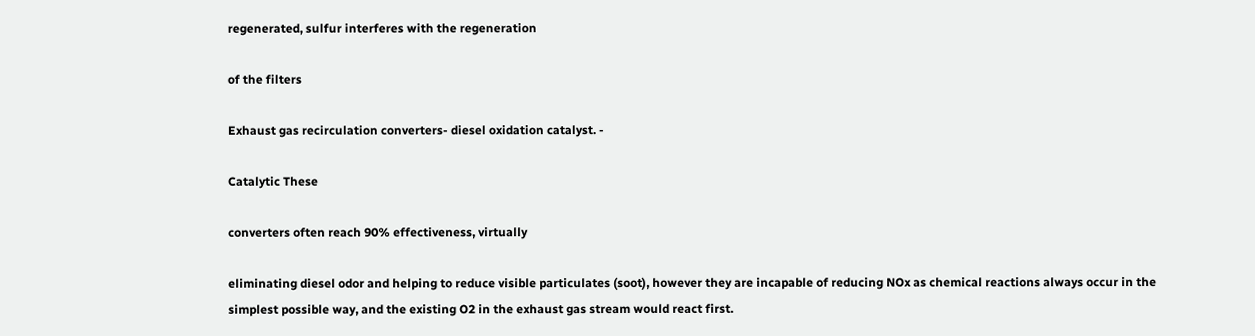regenerated, sulfur interferes with the regeneration

of the filters

Exhaust gas recirculation converters- diesel oxidation catalyst. -

Catalytic These

converters often reach 90% effectiveness, virtually

eliminating diesel odor and helping to reduce visible particulates (soot), however they are incapable of reducing NOx as chemical reactions always occur in the simplest possible way, and the existing O2 in the exhaust gas stream would react first.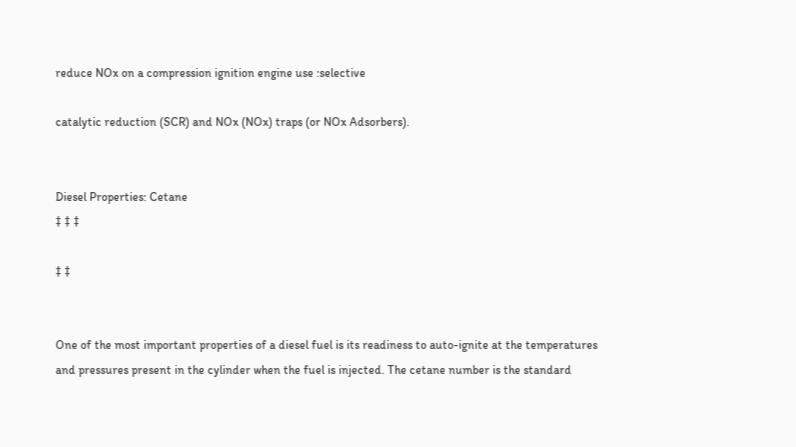reduce NOx on a compression ignition engine use :selective

catalytic reduction (SCR) and NOx (NOx) traps (or NOx Adsorbers).


Diesel Properties: Cetane
‡ ‡ ‡

‡ ‡


One of the most important properties of a diesel fuel is its readiness to auto-ignite at the temperatures and pressures present in the cylinder when the fuel is injected. The cetane number is the standard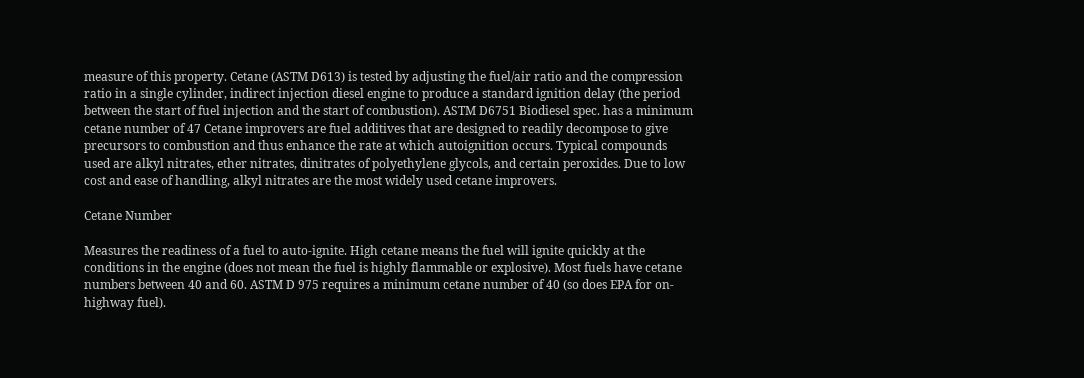measure of this property. Cetane (ASTM D613) is tested by adjusting the fuel/air ratio and the compression ratio in a single cylinder, indirect injection diesel engine to produce a standard ignition delay (the period between the start of fuel injection and the start of combustion). ASTM D6751 Biodiesel spec. has a minimum cetane number of 47 Cetane improvers are fuel additives that are designed to readily decompose to give precursors to combustion and thus enhance the rate at which autoignition occurs. Typical compounds used are alkyl nitrates, ether nitrates, dinitrates of polyethylene glycols, and certain peroxides. Due to low cost and ease of handling, alkyl nitrates are the most widely used cetane improvers.

Cetane Number

Measures the readiness of a fuel to auto-ignite. High cetane means the fuel will ignite quickly at the conditions in the engine (does not mean the fuel is highly flammable or explosive). Most fuels have cetane numbers between 40 and 60. ASTM D 975 requires a minimum cetane number of 40 (so does EPA for on-highway fuel).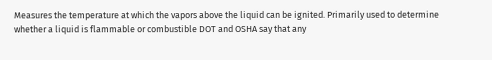Measures the temperature at which the vapors above the liquid can be ignited. Primarily used to determine whether a liquid is flammable or combustible DOT and OSHA say that any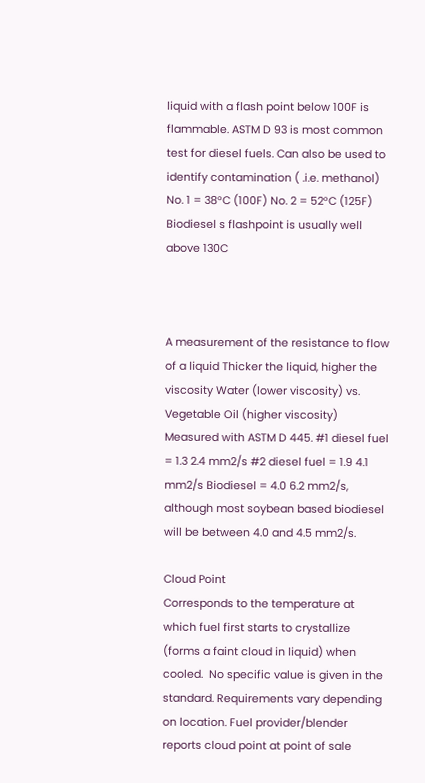liquid with a flash point below 100F is flammable. ASTM D 93 is most common test for diesel fuels. Can also be used to identify contamination ( .i.e. methanol) No. 1 = 38°C (100F) No. 2 = 52°C (125F) Biodiesel s flashpoint is usually well above 130C



A measurement of the resistance to flow of a liquid Thicker the liquid, higher the viscosity Water (lower viscosity) vs. Vegetable Oil (higher viscosity) Measured with ASTM D 445. #1 diesel fuel = 1.3 2.4 mm2/s #2 diesel fuel = 1.9 4.1 mm2/s Biodiesel = 4.0 6.2 mm2/s, although most soybean based biodiesel will be between 4.0 and 4.5 mm2/s.

Cloud Point
Corresponds to the temperature at which fuel first starts to crystallize (forms a faint cloud in liquid) when cooled.  No specific value is given in the standard. Requirements vary depending on location. Fuel provider/blender reports cloud point at point of sale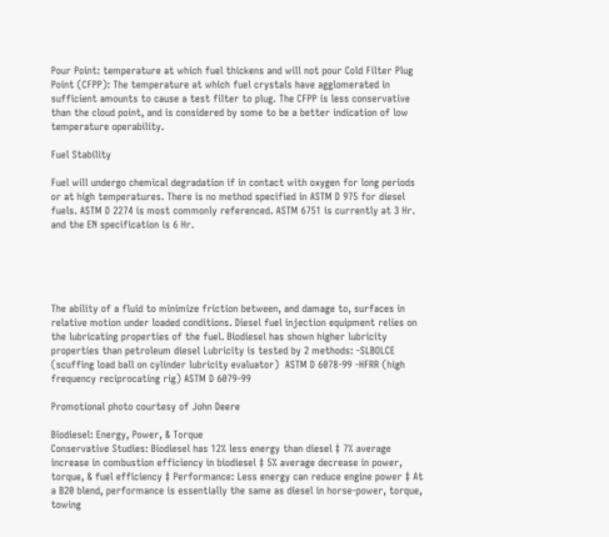Pour Point: temperature at which fuel thickens and will not pour Cold Filter Plug Point (CFPP): The temperature at which fuel crystals have agglomerated in sufficient amounts to cause a test filter to plug. The CFPP is less conservative than the cloud point, and is considered by some to be a better indication of low temperature operability.

Fuel Stability

Fuel will undergo chemical degradation if in contact with oxygen for long periods or at high temperatures. There is no method specified in ASTM D 975 for diesel fuels. ASTM D 2274 is most commonly referenced. ASTM 6751 is currently at 3 Hr. and the EN specification is 6 Hr.





The ability of a fluid to minimize friction between, and damage to, surfaces in relative motion under loaded conditions. Diesel fuel injection equipment relies on the lubricating properties of the fuel. Biodiesel has shown higher lubricity properties than petroleum diesel Lubricity is tested by 2 methods: -SLBOLCE (scuffing load ball on cylinder lubricity evaluator)  ASTM D 6078-99 -HFRR (high frequency reciprocating rig) ASTM D 6079-99

Promotional photo courtesy of John Deere

Biodiesel: Energy, Power, & Torque
Conservative Studies: Biodiesel has 12% less energy than diesel ‡ 7% average increase in combustion efficiency in biodiesel ‡ 5% average decrease in power, torque, & fuel efficiency ‡ Performance: Less energy can reduce engine power ‡ At a B20 blend, performance is essentially the same as diesel in horse-power, torque, towing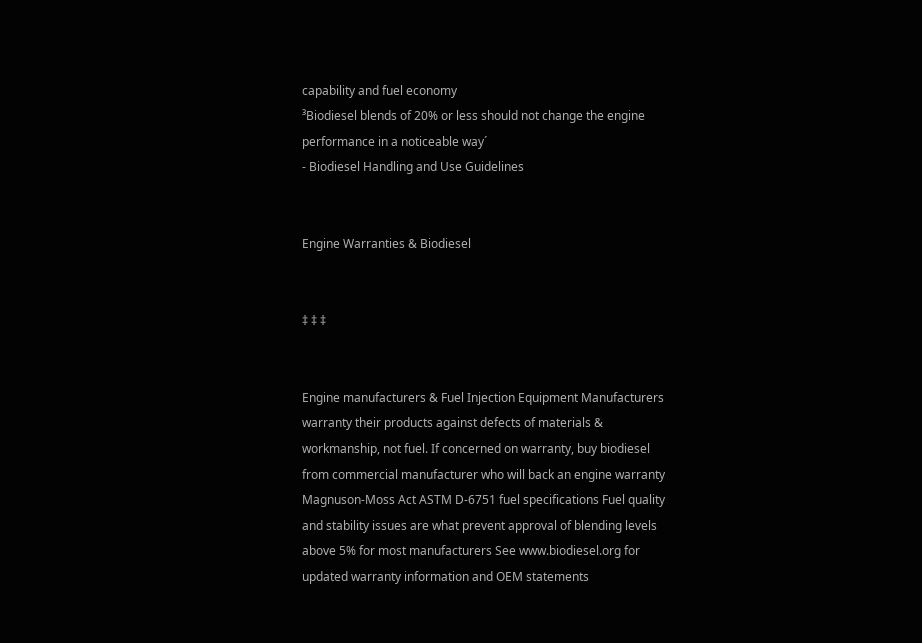capability and fuel economy
³Biodiesel blends of 20% or less should not change the engine performance in a noticeable way´
- Biodiesel Handling and Use Guidelines


Engine Warranties & Biodiesel


‡ ‡ ‡


Engine manufacturers & Fuel Injection Equipment Manufacturers warranty their products against defects of materials & workmanship, not fuel. If concerned on warranty, buy biodiesel from commercial manufacturer who will back an engine warranty Magnuson-Moss Act ASTM D-6751 fuel specifications Fuel quality and stability issues are what prevent approval of blending levels above 5% for most manufacturers See www.biodiesel.org for updated warranty information and OEM statements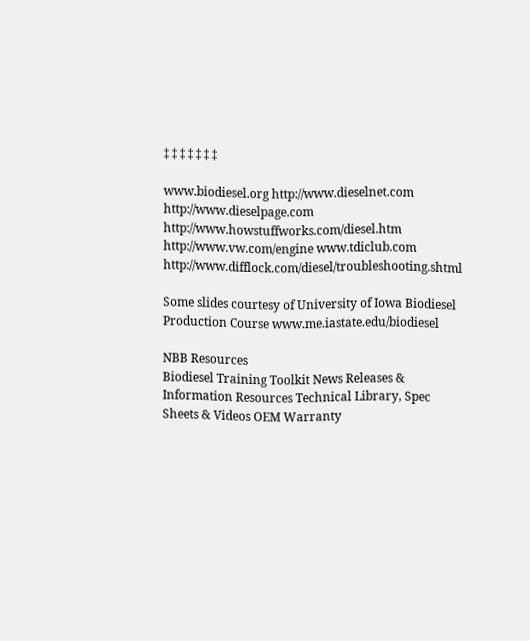‡ ‡ ‡ ‡ ‡ ‡ ‡

www.biodiesel.org http://www.dieselnet.com http://www.dieselpage.com http://www.howstuffworks.com/diesel.htm http://www.vw.com/engine www.tdiclub.com http://www.difflock.com/diesel/troubleshooting.shtml

Some slides courtesy of University of Iowa Biodiesel Production Course www.me.iastate.edu/biodiesel

NBB Resources
Biodiesel Training Toolkit News Releases & Information Resources Technical Library, Spec Sheets & Videos OEM Warranty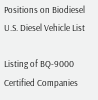Positions on Biodiesel  U.S. Diesel Vehicle List

Listing of BQ-9000 Certified Companies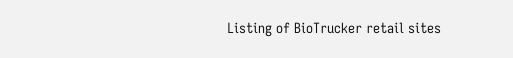Listing of BioTrucker retail sites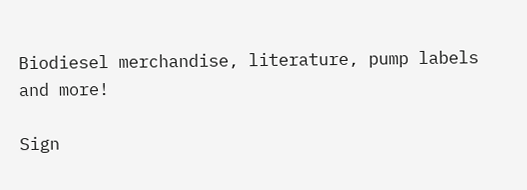Biodiesel merchandise, literature, pump labels and more!

Sign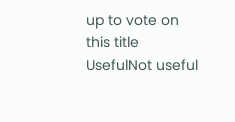up to vote on this title
UsefulNot useful